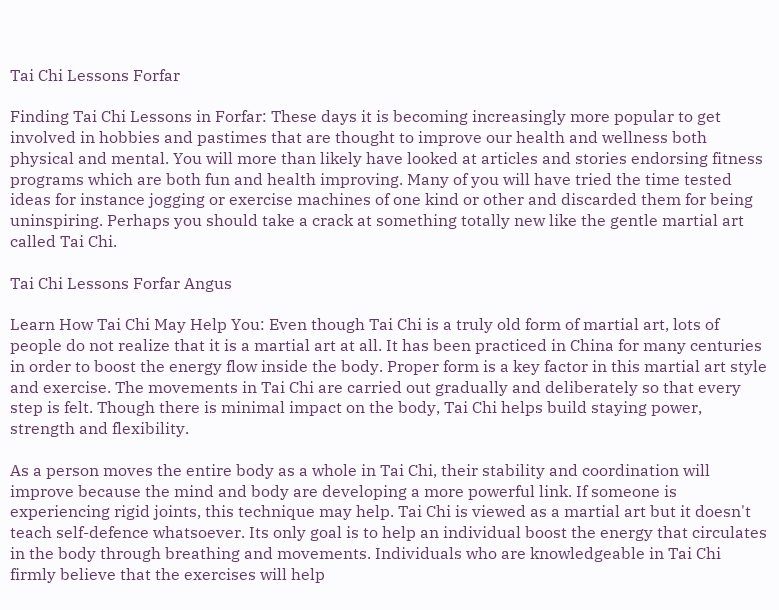Tai Chi Lessons Forfar

Finding Tai Chi Lessons in Forfar: These days it is becoming increasingly more popular to get involved in hobbies and pastimes that are thought to improve our health and wellness both physical and mental. You will more than likely have looked at articles and stories endorsing fitness programs which are both fun and health improving. Many of you will have tried the time tested ideas for instance jogging or exercise machines of one kind or other and discarded them for being uninspiring. Perhaps you should take a crack at something totally new like the gentle martial art called Tai Chi.

Tai Chi Lessons Forfar Angus

Learn How Tai Chi May Help You: Even though Tai Chi is a truly old form of martial art, lots of people do not realize that it is a martial art at all. It has been practiced in China for many centuries in order to boost the energy flow inside the body. Proper form is a key factor in this martial art style and exercise. The movements in Tai Chi are carried out gradually and deliberately so that every step is felt. Though there is minimal impact on the body, Tai Chi helps build staying power, strength and flexibility.

As a person moves the entire body as a whole in Tai Chi, their stability and coordination will improve because the mind and body are developing a more powerful link. If someone is experiencing rigid joints, this technique may help. Tai Chi is viewed as a martial art but it doesn't teach self-defence whatsoever. Its only goal is to help an individual boost the energy that circulates in the body through breathing and movements. Individuals who are knowledgeable in Tai Chi firmly believe that the exercises will help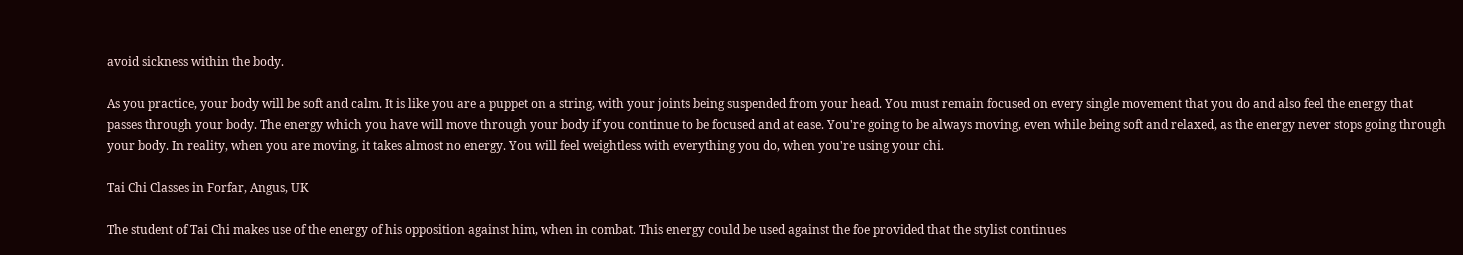avoid sickness within the body.

As you practice, your body will be soft and calm. It is like you are a puppet on a string, with your joints being suspended from your head. You must remain focused on every single movement that you do and also feel the energy that passes through your body. The energy which you have will move through your body if you continue to be focused and at ease. You're going to be always moving, even while being soft and relaxed, as the energy never stops going through your body. In reality, when you are moving, it takes almost no energy. You will feel weightless with everything you do, when you're using your chi.

Tai Chi Classes in Forfar, Angus, UK

The student of Tai Chi makes use of the energy of his opposition against him, when in combat. This energy could be used against the foe provided that the stylist continues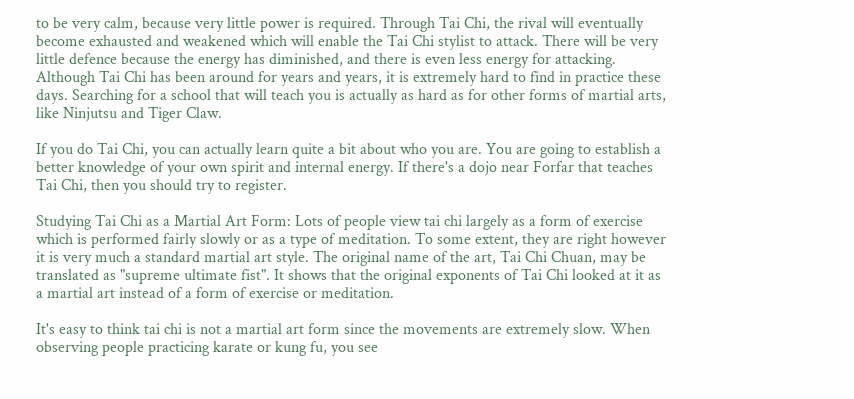to be very calm, because very little power is required. Through Tai Chi, the rival will eventually become exhausted and weakened which will enable the Tai Chi stylist to attack. There will be very little defence because the energy has diminished, and there is even less energy for attacking. Although Tai Chi has been around for years and years, it is extremely hard to find in practice these days. Searching for a school that will teach you is actually as hard as for other forms of martial arts, like Ninjutsu and Tiger Claw.

If you do Tai Chi, you can actually learn quite a bit about who you are. You are going to establish a better knowledge of your own spirit and internal energy. If there's a dojo near Forfar that teaches Tai Chi, then you should try to register.

Studying Tai Chi as a Martial Art Form: Lots of people view tai chi largely as a form of exercise which is performed fairly slowly or as a type of meditation. To some extent, they are right however it is very much a standard martial art style. The original name of the art, Tai Chi Chuan, may be translated as "supreme ultimate fist". It shows that the original exponents of Tai Chi looked at it as a martial art instead of a form of exercise or meditation.

It's easy to think tai chi is not a martial art form since the movements are extremely slow. When observing people practicing karate or kung fu, you see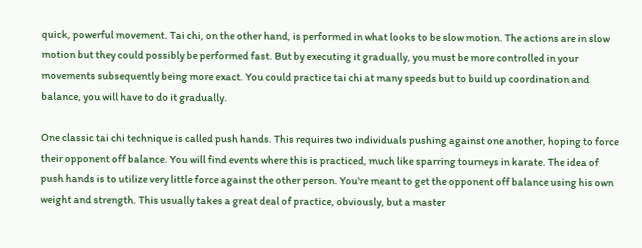quick, powerful movement. Tai chi, on the other hand, is performed in what looks to be slow motion. The actions are in slow motion but they could possibly be performed fast. But by executing it gradually, you must be more controlled in your movements subsequently being more exact. You could practice tai chi at many speeds but to build up coordination and balance, you will have to do it gradually.

One classic tai chi technique is called push hands. This requires two individuals pushing against one another, hoping to force their opponent off balance. You will find events where this is practiced, much like sparring tourneys in karate. The idea of push hands is to utilize very little force against the other person. You're meant to get the opponent off balance using his own weight and strength. This usually takes a great deal of practice, obviously, but a master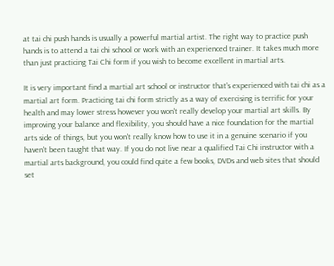at tai chi push hands is usually a powerful martial artist. The right way to practice push hands is to attend a tai chi school or work with an experienced trainer. It takes much more than just practicing Tai Chi form if you wish to become excellent in martial arts.

It is very important find a martial art school or instructor that's experienced with tai chi as a martial art form. Practicing tai chi form strictly as a way of exercising is terrific for your health and may lower stress however you won't really develop your martial art skills. By improving your balance and flexibility, you should have a nice foundation for the martial arts side of things, but you won't really know how to use it in a genuine scenario if you haven't been taught that way. If you do not live near a qualified Tai Chi instructor with a martial arts background, you could find quite a few books, DVDs and web sites that should set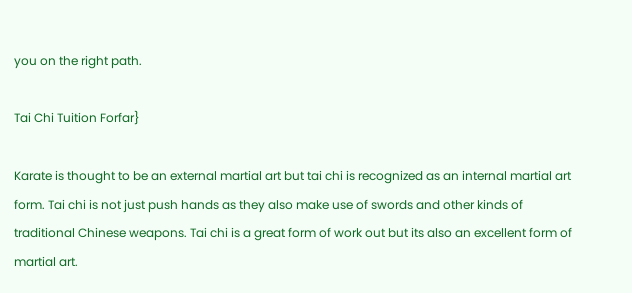you on the right path.

Tai Chi Tuition Forfar}

Karate is thought to be an external martial art but tai chi is recognized as an internal martial art form. Tai chi is not just push hands as they also make use of swords and other kinds of traditional Chinese weapons. Tai chi is a great form of work out but its also an excellent form of martial art.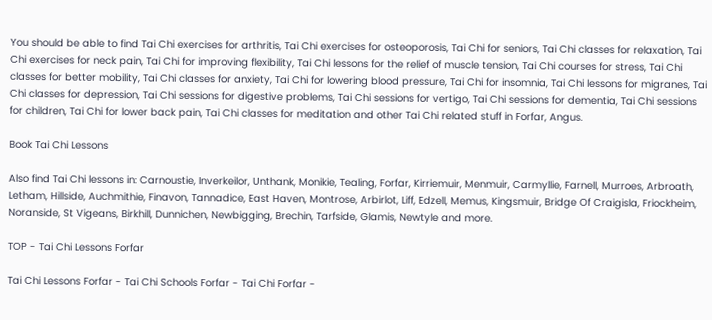You should be able to find Tai Chi exercises for arthritis, Tai Chi exercises for osteoporosis, Tai Chi for seniors, Tai Chi classes for relaxation, Tai Chi exercises for neck pain, Tai Chi for improving flexibility, Tai Chi lessons for the relief of muscle tension, Tai Chi courses for stress, Tai Chi classes for better mobility, Tai Chi classes for anxiety, Tai Chi for lowering blood pressure, Tai Chi for insomnia, Tai Chi lessons for migranes, Tai Chi classes for depression, Tai Chi sessions for digestive problems, Tai Chi sessions for vertigo, Tai Chi sessions for dementia, Tai Chi sessions for children, Tai Chi for lower back pain, Tai Chi classes for meditation and other Tai Chi related stuff in Forfar, Angus.

Book Tai Chi Lessons

Also find Tai Chi lessons in: Carnoustie, Inverkeilor, Unthank, Monikie, Tealing, Forfar, Kirriemuir, Menmuir, Carmyllie, Farnell, Murroes, Arbroath, Letham, Hillside, Auchmithie, Finavon, Tannadice, East Haven, Montrose, Arbirlot, Liff, Edzell, Memus, Kingsmuir, Bridge Of Craigisla, Friockheim, Noranside, St Vigeans, Birkhill, Dunnichen, Newbigging, Brechin, Tarfside, Glamis, Newtyle and more.

TOP - Tai Chi Lessons Forfar

Tai Chi Lessons Forfar - Tai Chi Schools Forfar - Tai Chi Forfar -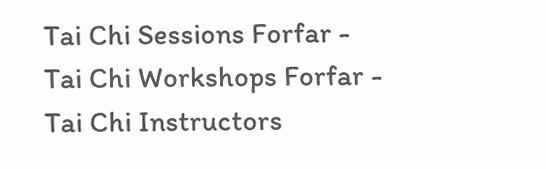Tai Chi Sessions Forfar - Tai Chi Workshops Forfar - Tai Chi Instructors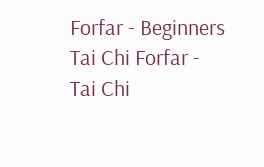Forfar - Beginners Tai Chi Forfar - Tai Chi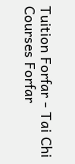Tuition Forfar - Tai Chi Courses Forfar